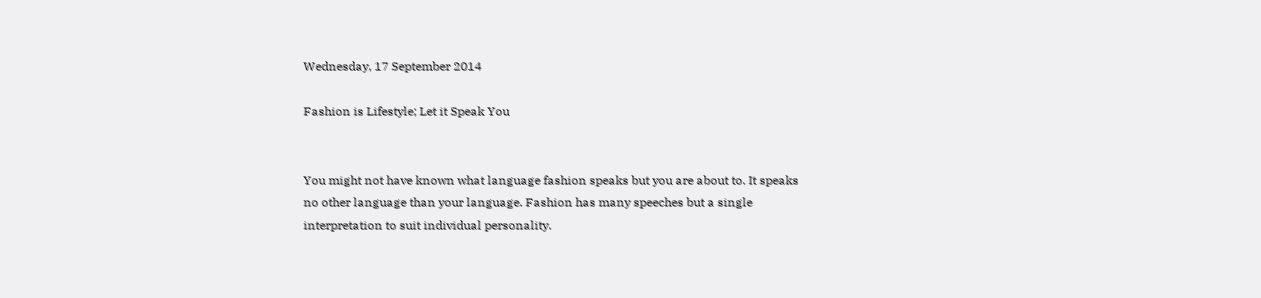Wednesday, 17 September 2014

Fashion is Lifestyle; Let it Speak You


You might not have known what language fashion speaks but you are about to. It speaks no other language than your language. Fashion has many speeches but a single interpretation to suit individual personality.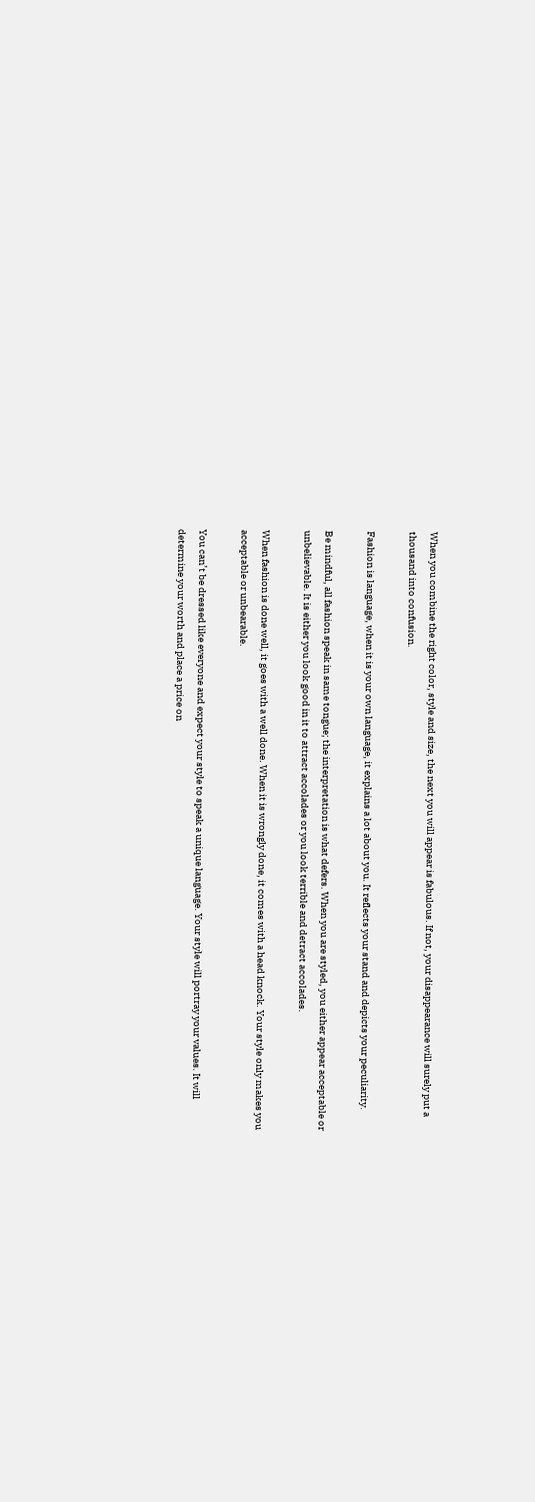When you combine the right color, style and size, the next you will appear is fabulous. If not, your disappearance will surely put a thousand into confusion.

Fashion is language, when it is your own language, it explains a lot about you. It reflects your stand and depicts your peculiarity.

Be mindful, all fashion speak in same tongue; the interpretation is what defers. When you are styled, you either appear acceptable or unbelievable. It is either you look good in it to attract accolades or you look terrible and detract accolades.

When fashion is done well, it goes with a well done. When it is wrongly done, it comes with a head knock. Your style only makes you acceptable or unbearable.

You can’t be dressed like everyone and expect your style to speak a unique language. Your style will portray your values. It will determine your worth and place a price on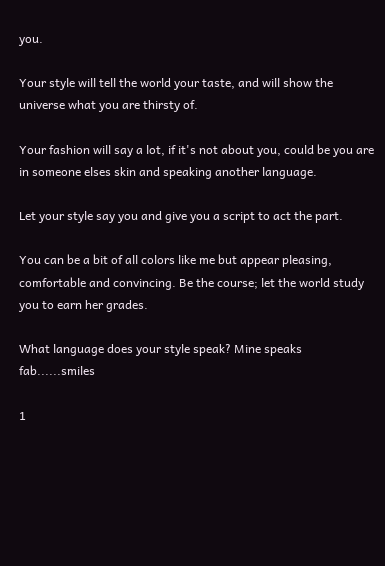you.

Your style will tell the world your taste, and will show the universe what you are thirsty of.

Your fashion will say a lot, if it's not about you, could be you are in someone elses skin and speaking another language.

Let your style say you and give you a script to act the part.

You can be a bit of all colors like me but appear pleasing, comfortable and convincing. Be the course; let the world study you to earn her grades.

What language does your style speak? Mine speaks fab......smiles

1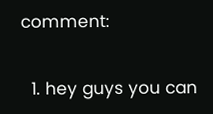comment:

  1. hey guys you can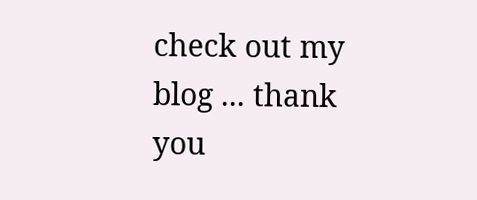check out my blog ... thank you